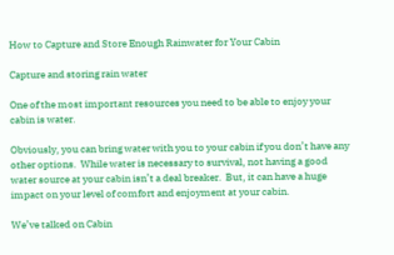How to Capture and Store Enough Rainwater for Your Cabin

Capture and storing rain water

One of the most important resources you need to be able to enjoy your cabin is water.

Obviously, you can bring water with you to your cabin if you don’t have any other options.  While water is necessary to survival, not having a good water source at your cabin isn’t a deal breaker.  But, it can have a huge impact on your level of comfort and enjoyment at your cabin.

We’ve talked on Cabin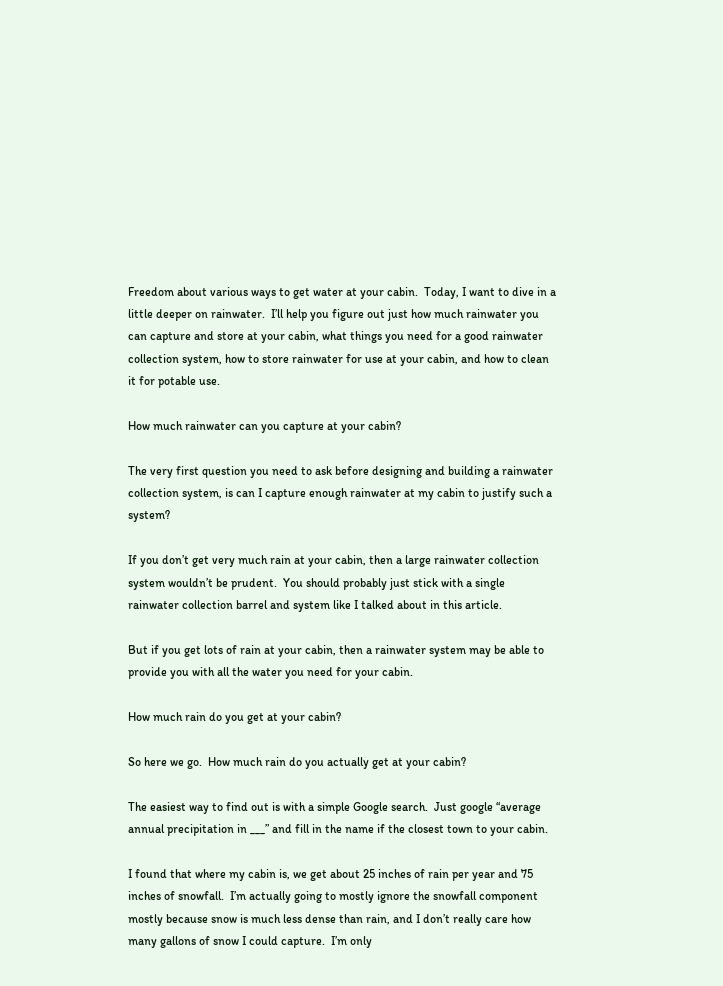Freedom about various ways to get water at your cabin.  Today, I want to dive in a little deeper on rainwater.  I’ll help you figure out just how much rainwater you can capture and store at your cabin, what things you need for a good rainwater collection system, how to store rainwater for use at your cabin, and how to clean it for potable use.

How much rainwater can you capture at your cabin?

The very first question you need to ask before designing and building a rainwater collection system, is can I capture enough rainwater at my cabin to justify such a system?

If you don’t get very much rain at your cabin, then a large rainwater collection system wouldn’t be prudent.  You should probably just stick with a single rainwater collection barrel and system like I talked about in this article.

But if you get lots of rain at your cabin, then a rainwater system may be able to provide you with all the water you need for your cabin.

How much rain do you get at your cabin?

So here we go.  How much rain do you actually get at your cabin?

The easiest way to find out is with a simple Google search.  Just google “average annual precipitation in ___” and fill in the name if the closest town to your cabin.

I found that where my cabin is, we get about 25 inches of rain per year and 75 inches of snowfall.  I’m actually going to mostly ignore the snowfall component mostly because snow is much less dense than rain, and I don’t really care how many gallons of snow I could capture.  I’m only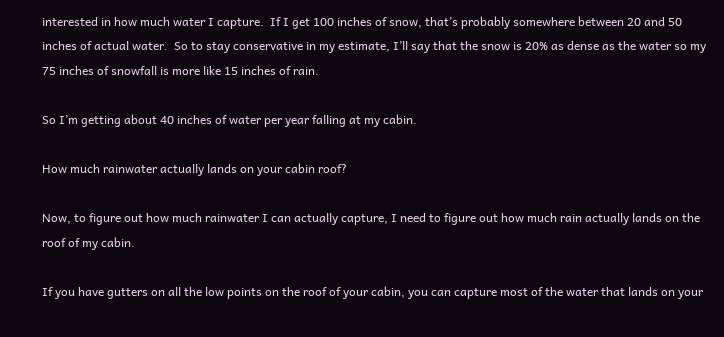interested in how much water I capture.  If I get 100 inches of snow, that’s probably somewhere between 20 and 50 inches of actual water.  So to stay conservative in my estimate, I’ll say that the snow is 20% as dense as the water so my 75 inches of snowfall is more like 15 inches of rain.

So I’m getting about 40 inches of water per year falling at my cabin.

How much rainwater actually lands on your cabin roof?

Now, to figure out how much rainwater I can actually capture, I need to figure out how much rain actually lands on the roof of my cabin.

If you have gutters on all the low points on the roof of your cabin, you can capture most of the water that lands on your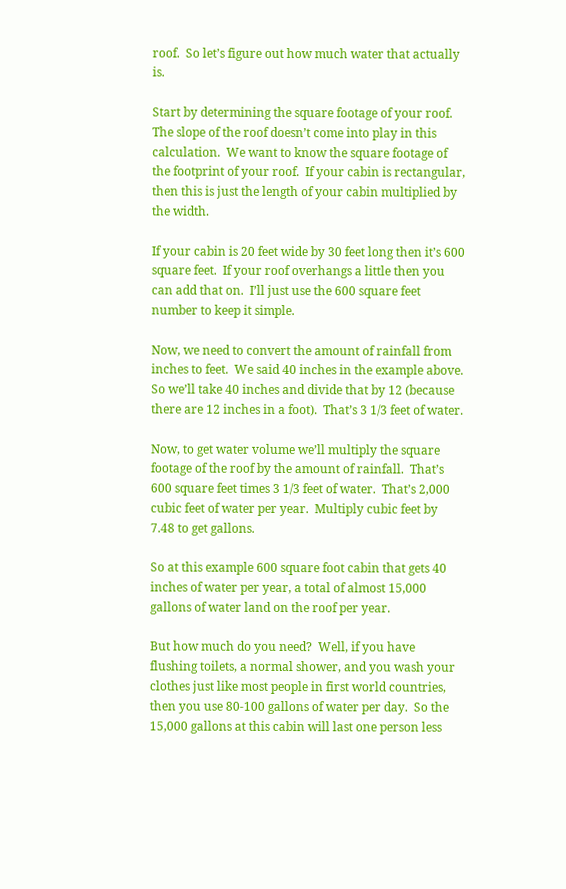roof.  So let’s figure out how much water that actually is.

Start by determining the square footage of your roof.  The slope of the roof doesn’t come into play in this calculation.  We want to know the square footage of the footprint of your roof.  If your cabin is rectangular, then this is just the length of your cabin multiplied by the width.

If your cabin is 20 feet wide by 30 feet long then it’s 600 square feet.  If your roof overhangs a little then you can add that on.  I’ll just use the 600 square feet number to keep it simple.

Now, we need to convert the amount of rainfall from inches to feet.  We said 40 inches in the example above.  So we’ll take 40 inches and divide that by 12 (because there are 12 inches in a foot).  That’s 3 1/3 feet of water.

Now, to get water volume we’ll multiply the square footage of the roof by the amount of rainfall.  That’s 600 square feet times 3 1/3 feet of water.  That’s 2,000 cubic feet of water per year.  Multiply cubic feet by 7.48 to get gallons.

So at this example 600 square foot cabin that gets 40 inches of water per year, a total of almost 15,000 gallons of water land on the roof per year.

But how much do you need?  Well, if you have flushing toilets, a normal shower, and you wash your clothes just like most people in first world countries, then you use 80-100 gallons of water per day.  So the 15,000 gallons at this cabin will last one person less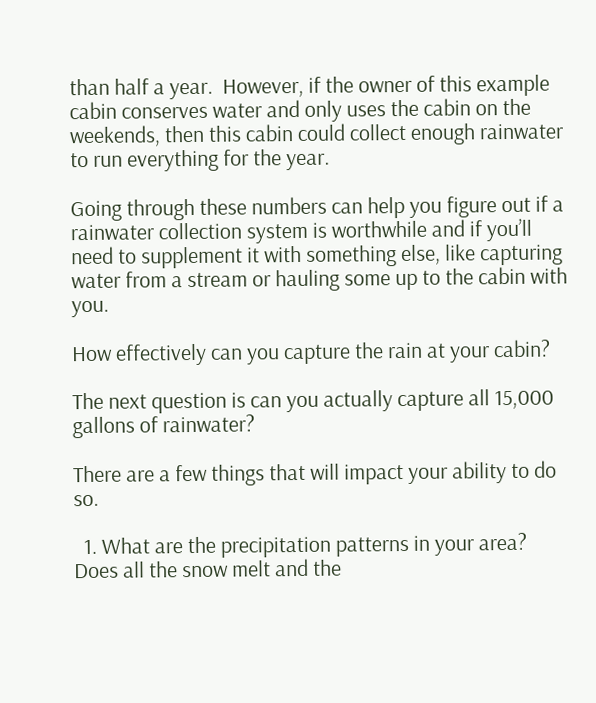than half a year.  However, if the owner of this example cabin conserves water and only uses the cabin on the weekends, then this cabin could collect enough rainwater to run everything for the year.

Going through these numbers can help you figure out if a rainwater collection system is worthwhile and if you’ll need to supplement it with something else, like capturing water from a stream or hauling some up to the cabin with you.

How effectively can you capture the rain at your cabin?

The next question is can you actually capture all 15,000 gallons of rainwater?

There are a few things that will impact your ability to do so.

  1. What are the precipitation patterns in your area?  Does all the snow melt and the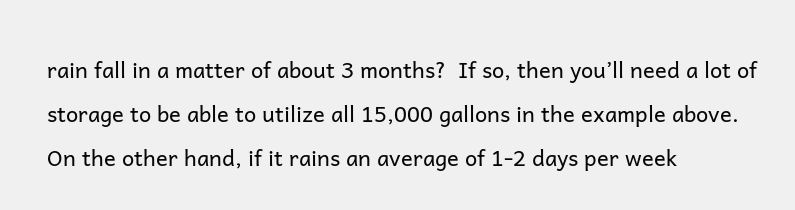rain fall in a matter of about 3 months?  If so, then you’ll need a lot of storage to be able to utilize all 15,000 gallons in the example above.  On the other hand, if it rains an average of 1-2 days per week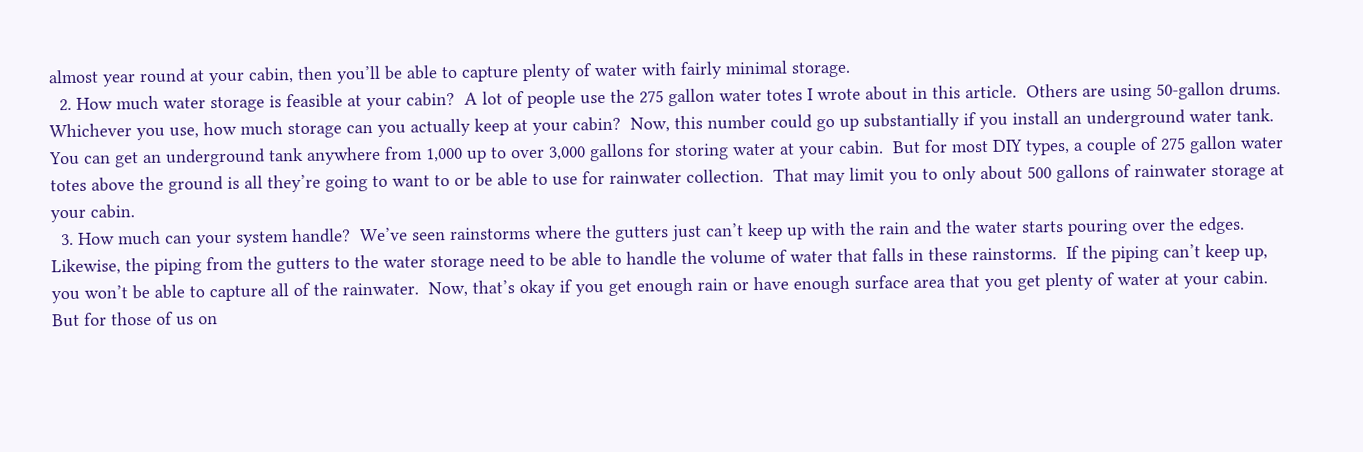almost year round at your cabin, then you’ll be able to capture plenty of water with fairly minimal storage.
  2. How much water storage is feasible at your cabin?  A lot of people use the 275 gallon water totes I wrote about in this article.  Others are using 50-gallon drums.  Whichever you use, how much storage can you actually keep at your cabin?  Now, this number could go up substantially if you install an underground water tank.  You can get an underground tank anywhere from 1,000 up to over 3,000 gallons for storing water at your cabin.  But for most DIY types, a couple of 275 gallon water totes above the ground is all they’re going to want to or be able to use for rainwater collection.  That may limit you to only about 500 gallons of rainwater storage at your cabin.
  3. How much can your system handle?  We’ve seen rainstorms where the gutters just can’t keep up with the rain and the water starts pouring over the edges.  Likewise, the piping from the gutters to the water storage need to be able to handle the volume of water that falls in these rainstorms.  If the piping can’t keep up, you won’t be able to capture all of the rainwater.  Now, that’s okay if you get enough rain or have enough surface area that you get plenty of water at your cabin.  But for those of us on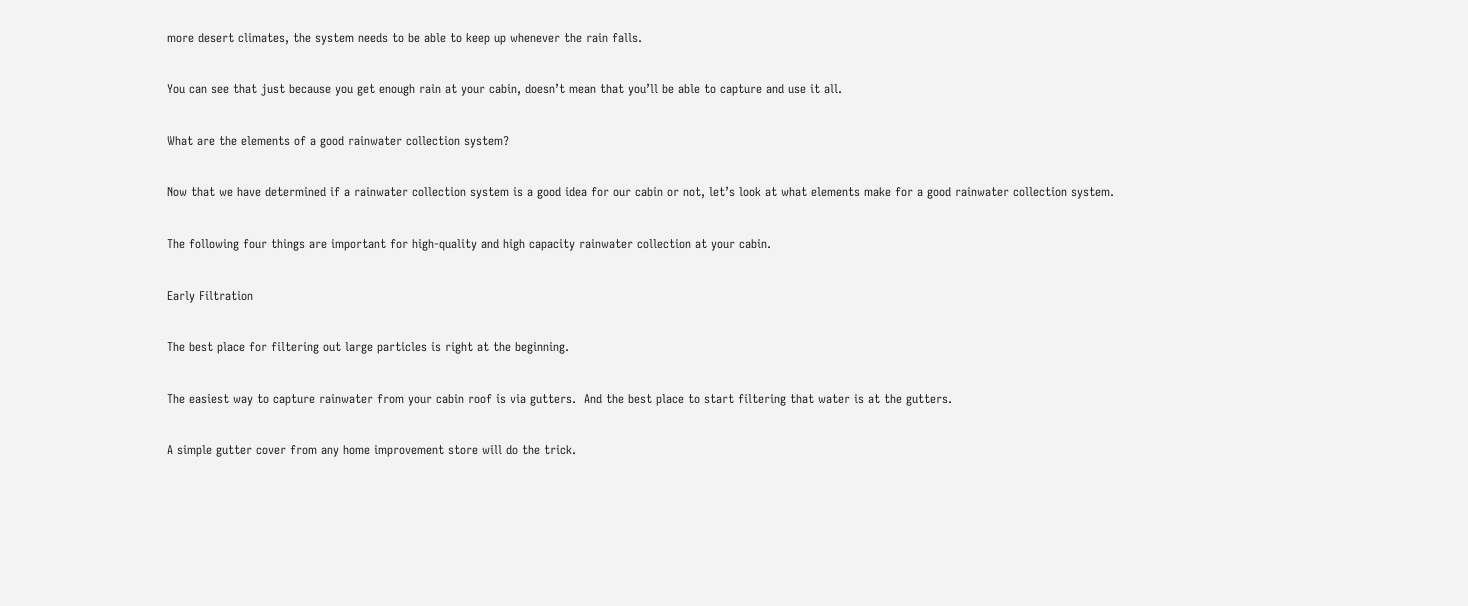more desert climates, the system needs to be able to keep up whenever the rain falls.

You can see that just because you get enough rain at your cabin, doesn’t mean that you’ll be able to capture and use it all.

What are the elements of a good rainwater collection system?

Now that we have determined if a rainwater collection system is a good idea for our cabin or not, let’s look at what elements make for a good rainwater collection system.

The following four things are important for high-quality and high capacity rainwater collection at your cabin.

Early Filtration

The best place for filtering out large particles is right at the beginning.

The easiest way to capture rainwater from your cabin roof is via gutters.  And the best place to start filtering that water is at the gutters.

A simple gutter cover from any home improvement store will do the trick.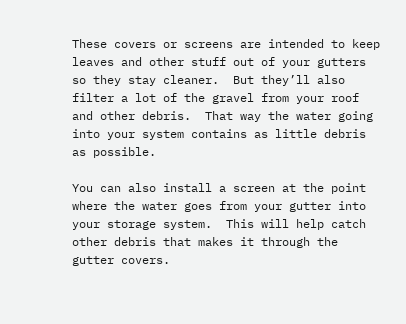These covers or screens are intended to keep leaves and other stuff out of your gutters so they stay cleaner.  But they’ll also filter a lot of the gravel from your roof and other debris.  That way the water going into your system contains as little debris as possible.

You can also install a screen at the point where the water goes from your gutter into your storage system.  This will help catch other debris that makes it through the gutter covers.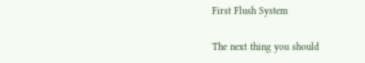First Flush System

The next thing you should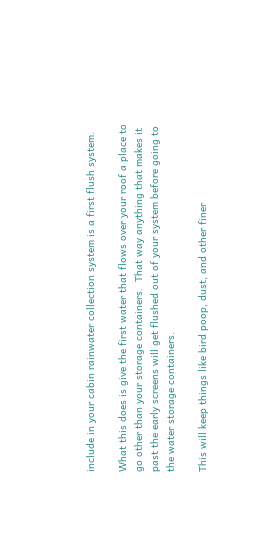include in your cabin rainwater collection system is a first flush system.

What this does is give the first water that flows over your roof a place to go other than your storage containers.  That way anything that makes it past the early screens will get flushed out of your system before going to the water storage containers.

This will keep things like bird poop, dust, and other finer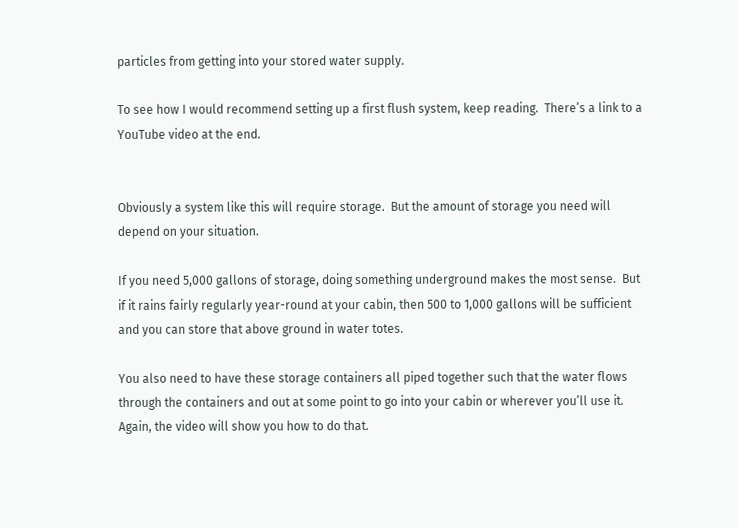particles from getting into your stored water supply.

To see how I would recommend setting up a first flush system, keep reading.  There’s a link to a YouTube video at the end.


Obviously a system like this will require storage.  But the amount of storage you need will depend on your situation.

If you need 5,000 gallons of storage, doing something underground makes the most sense.  But if it rains fairly regularly year-round at your cabin, then 500 to 1,000 gallons will be sufficient and you can store that above ground in water totes.

You also need to have these storage containers all piped together such that the water flows through the containers and out at some point to go into your cabin or wherever you’ll use it.  Again, the video will show you how to do that.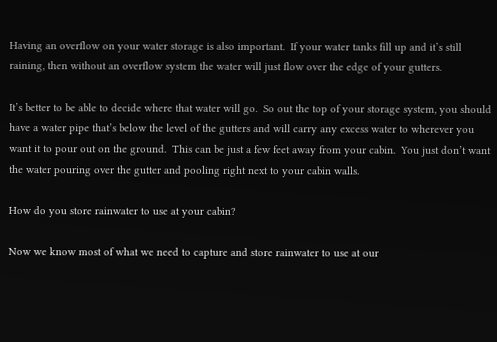Having an overflow on your water storage is also important.  If your water tanks fill up and it’s still raining, then without an overflow system the water will just flow over the edge of your gutters.

It’s better to be able to decide where that water will go.  So out the top of your storage system, you should have a water pipe that’s below the level of the gutters and will carry any excess water to wherever you want it to pour out on the ground.  This can be just a few feet away from your cabin.  You just don’t want the water pouring over the gutter and pooling right next to your cabin walls.

How do you store rainwater to use at your cabin?

Now we know most of what we need to capture and store rainwater to use at our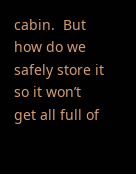cabin.  But how do we safely store it so it won’t get all full of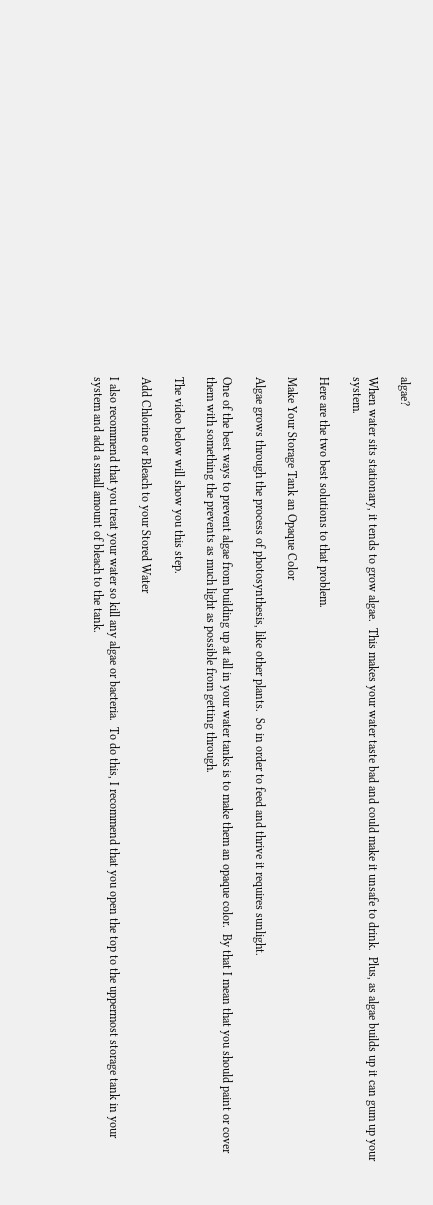algae?

When water sits stationary, it tends to grow algae.  This makes your water taste bad and could make it unsafe to drink.  Plus, as algae builds up it can gum up your system.

Here are the two best solutions to that problem.

Make Your Storage Tank an Opaque Color

Algae grows through the process of photosynthesis, like other plants.  So in order to feed and thrive it requires sunlight.

One of the best ways to prevent algae from building up at all in your water tanks is to make them an opaque color.  By that I mean that you should paint or cover them with something the prevents as much light as possible from getting through.

The video below will show you this step.

Add Chlorine or Bleach to your Stored Water

I also recommend that you treat your water so kill any algae or bacteria.  To do this, I recommend that you open the top to the uppermost storage tank in your system and add a small amount of bleach to the tank.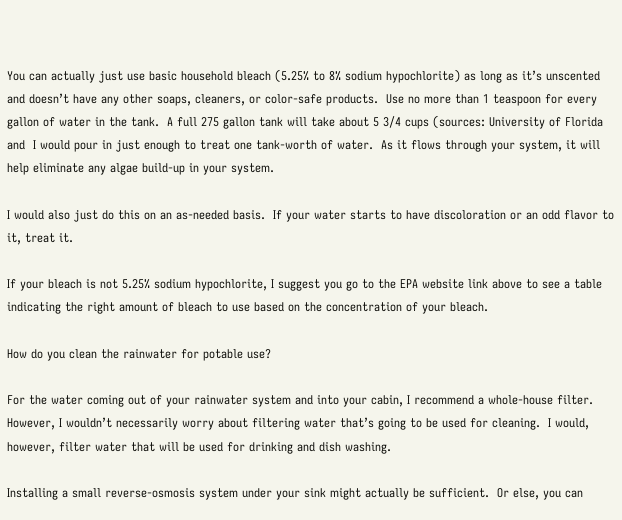You can actually just use basic household bleach (5.25% to 8% sodium hypochlorite) as long as it’s unscented and doesn’t have any other soaps, cleaners, or color-safe products.  Use no more than 1 teaspoon for every gallon of water in the tank.  A full 275 gallon tank will take about 5 3/4 cups (sources: University of Florida and  I would pour in just enough to treat one tank-worth of water.  As it flows through your system, it will help eliminate any algae build-up in your system.

I would also just do this on an as-needed basis.  If your water starts to have discoloration or an odd flavor to it, treat it.

If your bleach is not 5.25% sodium hypochlorite, I suggest you go to the EPA website link above to see a table indicating the right amount of bleach to use based on the concentration of your bleach.

How do you clean the rainwater for potable use?

For the water coming out of your rainwater system and into your cabin, I recommend a whole-house filter.  However, I wouldn’t necessarily worry about filtering water that’s going to be used for cleaning.  I would, however, filter water that will be used for drinking and dish washing.

Installing a small reverse-osmosis system under your sink might actually be sufficient.  Or else, you can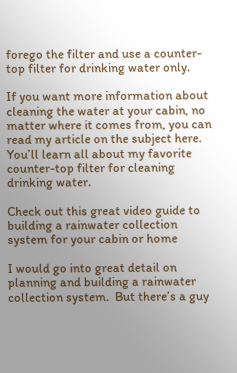forego the filter and use a counter-top filter for drinking water only.

If you want more information about cleaning the water at your cabin, no matter where it comes from, you can read my article on the subject here.  You’ll learn all about my favorite counter-top filter for cleaning drinking water.

Check out this great video guide to building a rainwater collection system for your cabin or home

I would go into great detail on planning and building a rainwater collection system.  But there’s a guy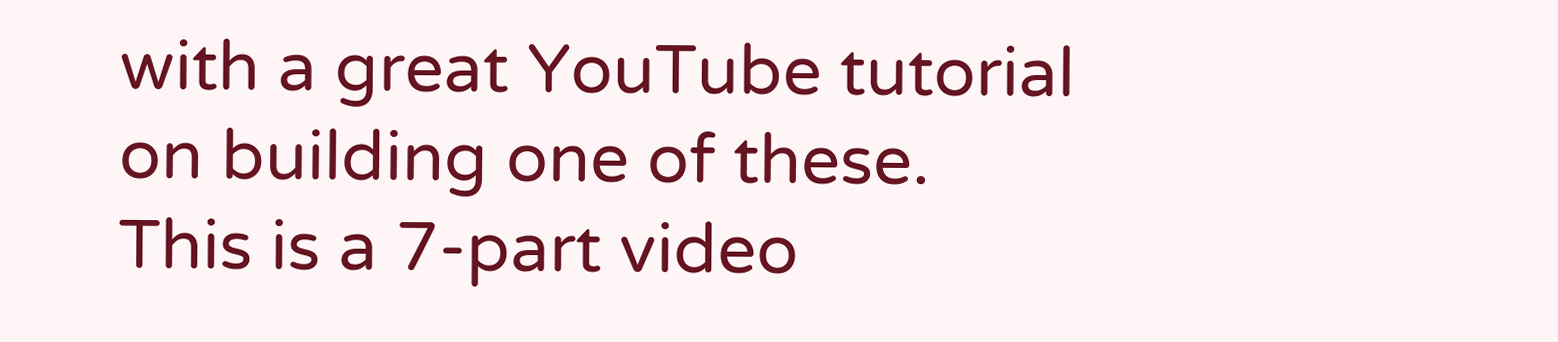with a great YouTube tutorial on building one of these.  This is a 7-part video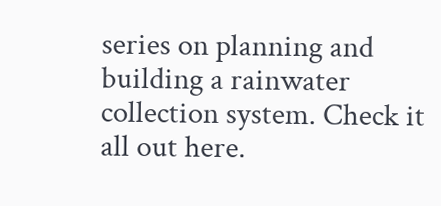series on planning and building a rainwater collection system. Check it all out here.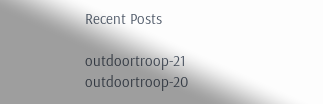Recent Posts

outdoortroop-21 outdoortroop-20